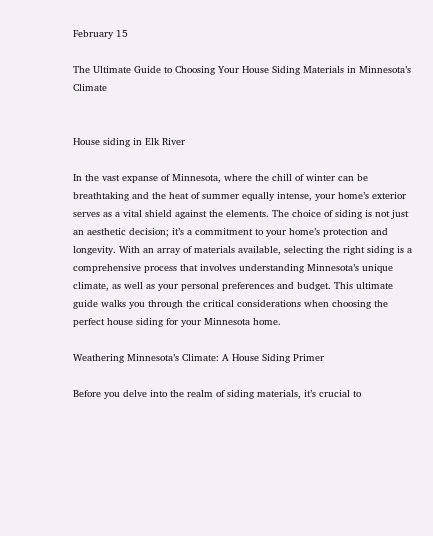February 15

The Ultimate Guide to Choosing Your House Siding Materials in Minnesota’s Climate


House siding in Elk River

In the vast expanse of Minnesota, where the chill of winter can be breathtaking and the heat of summer equally intense, your home’s exterior serves as a vital shield against the elements. The choice of siding is not just an aesthetic decision; it’s a commitment to your home’s protection and longevity. With an array of materials available, selecting the right siding is a comprehensive process that involves understanding Minnesota’s unique climate, as well as your personal preferences and budget. This ultimate guide walks you through the critical considerations when choosing the perfect house siding for your Minnesota home.

Weathering Minnesota’s Climate: A House Siding Primer

Before you delve into the realm of siding materials, it’s crucial to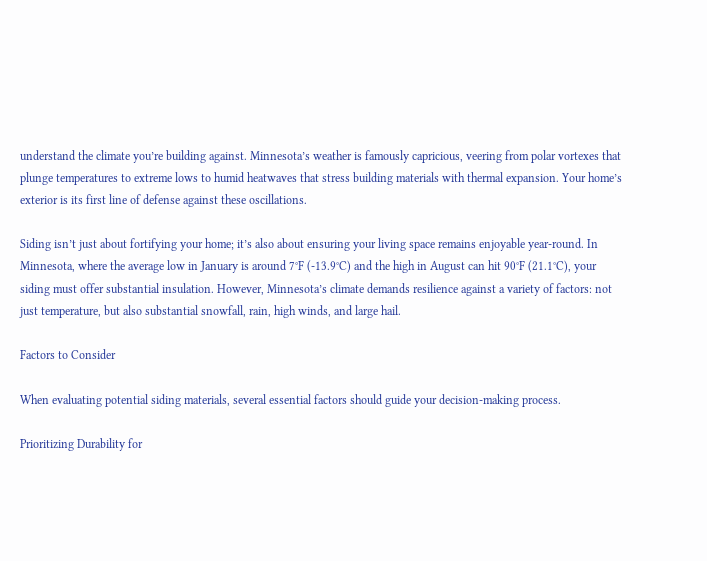understand the climate you’re building against. Minnesota’s weather is famously capricious, veering from polar vortexes that plunge temperatures to extreme lows to humid heatwaves that stress building materials with thermal expansion. Your home’s exterior is its first line of defense against these oscillations.

Siding isn’t just about fortifying your home; it’s also about ensuring your living space remains enjoyable year-round. In Minnesota, where the average low in January is around 7°F (-13.9°C) and the high in August can hit 90°F (21.1°C), your siding must offer substantial insulation. However, Minnesota’s climate demands resilience against a variety of factors: not just temperature, but also substantial snowfall, rain, high winds, and large hail.

Factors to Consider

When evaluating potential siding materials, several essential factors should guide your decision-making process.

Prioritizing Durability for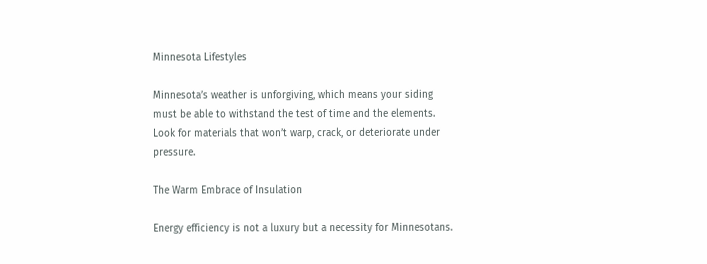Minnesota Lifestyles

Minnesota’s weather is unforgiving, which means your siding must be able to withstand the test of time and the elements. Look for materials that won’t warp, crack, or deteriorate under pressure.

The Warm Embrace of Insulation

Energy efficiency is not a luxury but a necessity for Minnesotans.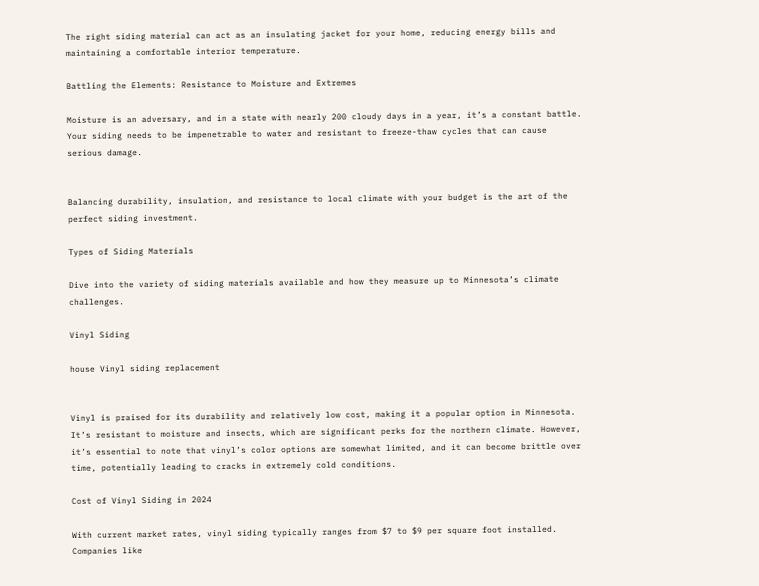The right siding material can act as an insulating jacket for your home, reducing energy bills and maintaining a comfortable interior temperature.

Battling the Elements: Resistance to Moisture and Extremes

Moisture is an adversary, and in a state with nearly 200 cloudy days in a year, it’s a constant battle. Your siding needs to be impenetrable to water and resistant to freeze-thaw cycles that can cause serious damage.


Balancing durability, insulation, and resistance to local climate with your budget is the art of the perfect siding investment.

Types of Siding Materials

Dive into the variety of siding materials available and how they measure up to Minnesota’s climate challenges.

Vinyl Siding

house Vinyl siding replacement


Vinyl is praised for its durability and relatively low cost, making it a popular option in Minnesota. It’s resistant to moisture and insects, which are significant perks for the northern climate. However, it’s essential to note that vinyl’s color options are somewhat limited, and it can become brittle over time, potentially leading to cracks in extremely cold conditions.

Cost of Vinyl Siding in 2024

With current market rates, vinyl siding typically ranges from $7 to $9 per square foot installed. Companies like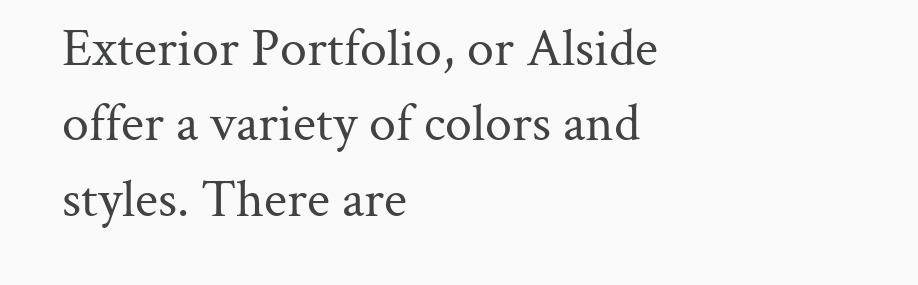Exterior Portfolio, or Alside offer a variety of colors and styles. There are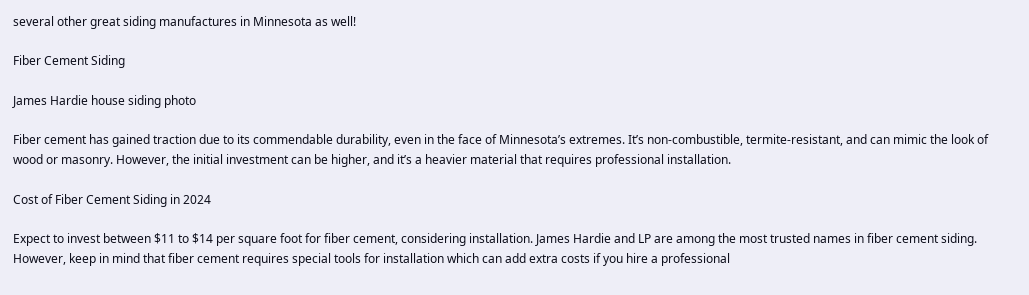several other great siding manufactures in Minnesota as well!

Fiber Cement Siding

James Hardie house siding photo

Fiber cement has gained traction due to its commendable durability, even in the face of Minnesota’s extremes. It’s non-combustible, termite-resistant, and can mimic the look of wood or masonry. However, the initial investment can be higher, and it’s a heavier material that requires professional installation.

Cost of Fiber Cement Siding in 2024

Expect to invest between $11 to $14 per square foot for fiber cement, considering installation. James Hardie and LP are among the most trusted names in fiber cement siding. However, keep in mind that fiber cement requires special tools for installation which can add extra costs if you hire a professional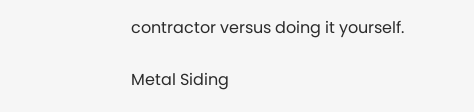contractor versus doing it yourself.

Metal Siding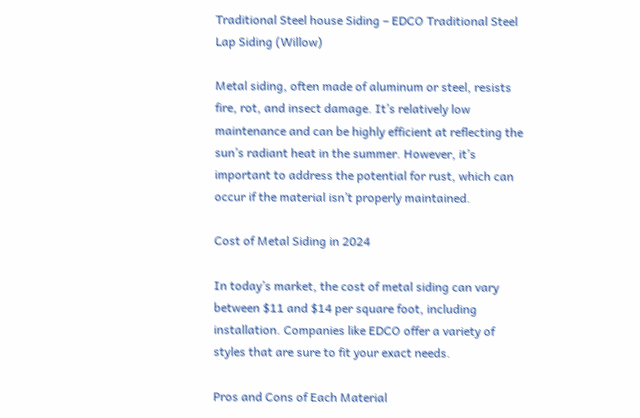Traditional Steel house Siding – EDCO Traditional Steel Lap Siding (Willow)

Metal siding, often made of aluminum or steel, resists fire, rot, and insect damage. It’s relatively low maintenance and can be highly efficient at reflecting the sun’s radiant heat in the summer. However, it’s important to address the potential for rust, which can occur if the material isn’t properly maintained.

Cost of Metal Siding in 2024

In today’s market, the cost of metal siding can vary between $11 and $14 per square foot, including installation. Companies like EDCO offer a variety of styles that are sure to fit your exact needs.

Pros and Cons of Each Material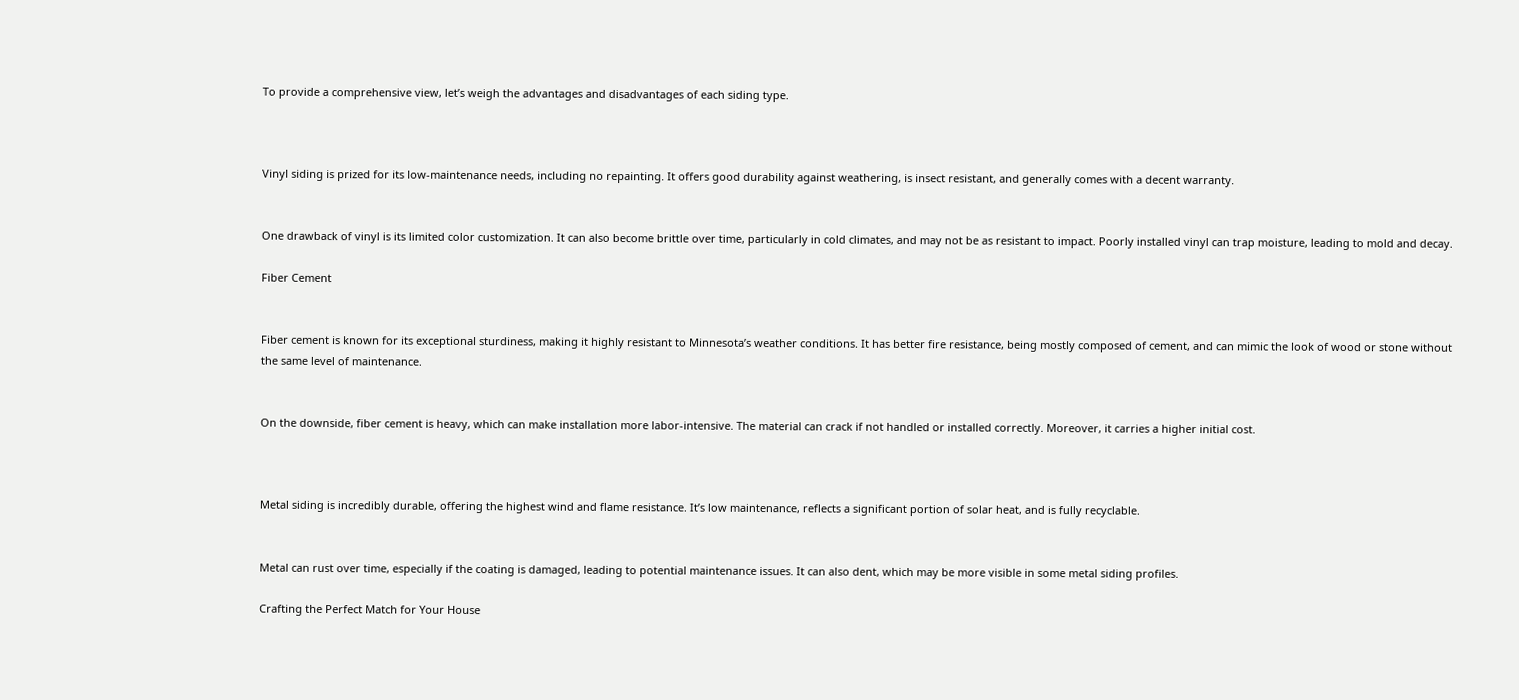To provide a comprehensive view, let’s weigh the advantages and disadvantages of each siding type.



Vinyl siding is prized for its low-maintenance needs, including no repainting. It offers good durability against weathering, is insect resistant, and generally comes with a decent warranty.


One drawback of vinyl is its limited color customization. It can also become brittle over time, particularly in cold climates, and may not be as resistant to impact. Poorly installed vinyl can trap moisture, leading to mold and decay.

Fiber Cement


Fiber cement is known for its exceptional sturdiness, making it highly resistant to Minnesota’s weather conditions. It has better fire resistance, being mostly composed of cement, and can mimic the look of wood or stone without the same level of maintenance.


On the downside, fiber cement is heavy, which can make installation more labor-intensive. The material can crack if not handled or installed correctly. Moreover, it carries a higher initial cost.



Metal siding is incredibly durable, offering the highest wind and flame resistance. It’s low maintenance, reflects a significant portion of solar heat, and is fully recyclable.


Metal can rust over time, especially if the coating is damaged, leading to potential maintenance issues. It can also dent, which may be more visible in some metal siding profiles.

Crafting the Perfect Match for Your House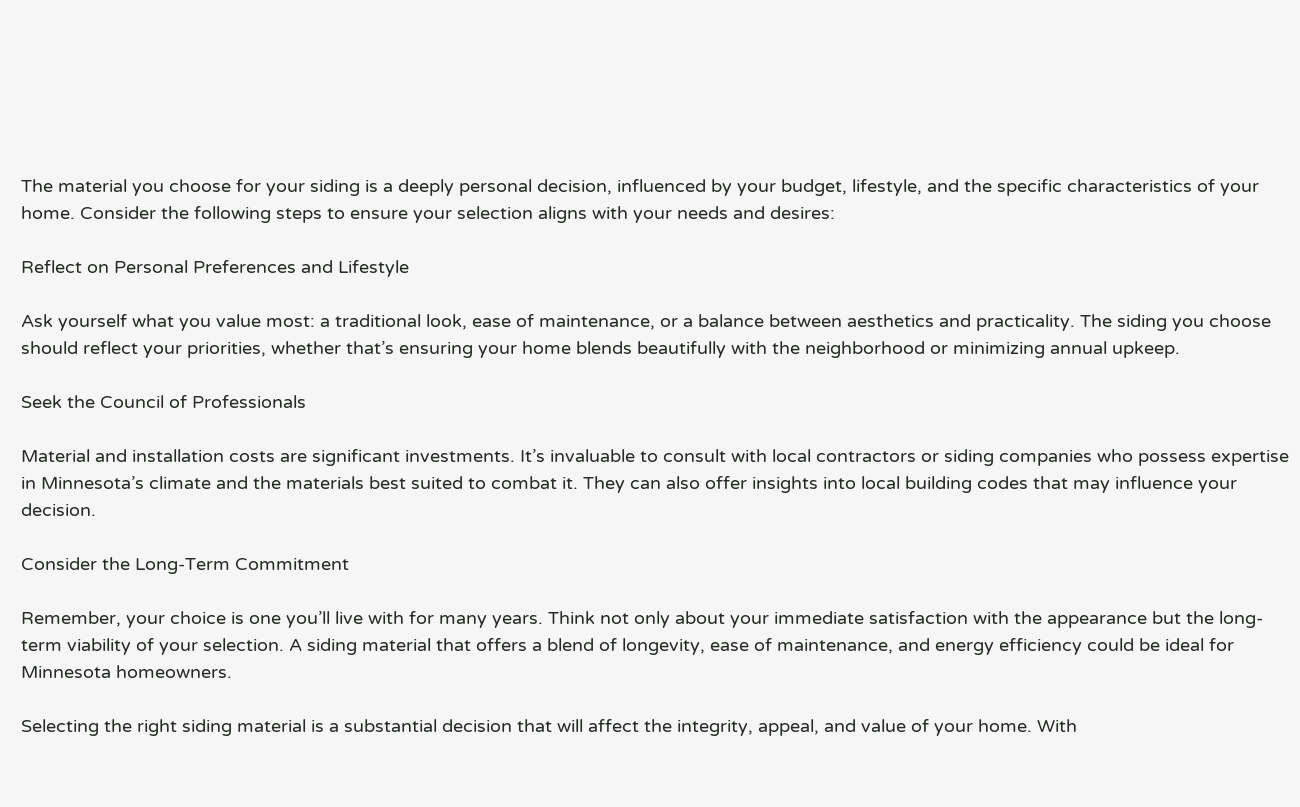The material you choose for your siding is a deeply personal decision, influenced by your budget, lifestyle, and the specific characteristics of your home. Consider the following steps to ensure your selection aligns with your needs and desires:

Reflect on Personal Preferences and Lifestyle

Ask yourself what you value most: a traditional look, ease of maintenance, or a balance between aesthetics and practicality. The siding you choose should reflect your priorities, whether that’s ensuring your home blends beautifully with the neighborhood or minimizing annual upkeep.

Seek the Council of Professionals

Material and installation costs are significant investments. It’s invaluable to consult with local contractors or siding companies who possess expertise in Minnesota’s climate and the materials best suited to combat it. They can also offer insights into local building codes that may influence your decision.

Consider the Long-Term Commitment

Remember, your choice is one you’ll live with for many years. Think not only about your immediate satisfaction with the appearance but the long-term viability of your selection. A siding material that offers a blend of longevity, ease of maintenance, and energy efficiency could be ideal for Minnesota homeowners.

Selecting the right siding material is a substantial decision that will affect the integrity, appeal, and value of your home. With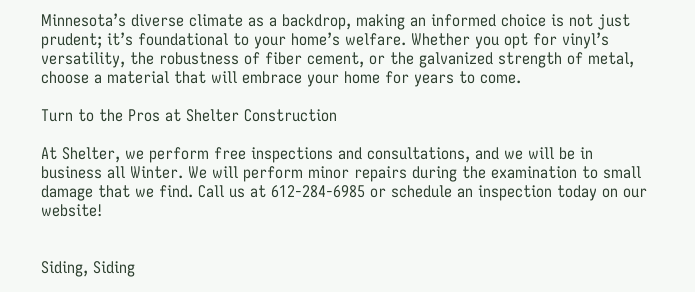Minnesota’s diverse climate as a backdrop, making an informed choice is not just prudent; it’s foundational to your home’s welfare. Whether you opt for vinyl’s versatility, the robustness of fiber cement, or the galvanized strength of metal, choose a material that will embrace your home for years to come.

Turn to the Pros at Shelter Construction

At Shelter, we perform free inspections and consultations, and we will be in business all Winter. We will perform minor repairs during the examination to small damage that we find. Call us at 612-284-6985 or schedule an inspection today on our website!


Siding, Siding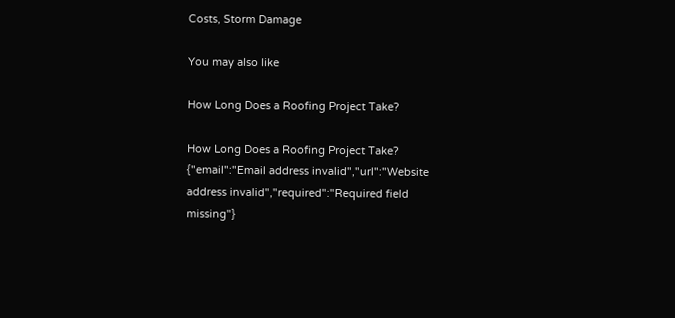Costs, Storm Damage

You may also like

How Long Does a Roofing Project Take?

How Long Does a Roofing Project Take?
{"email":"Email address invalid","url":"Website address invalid","required":"Required field missing"}